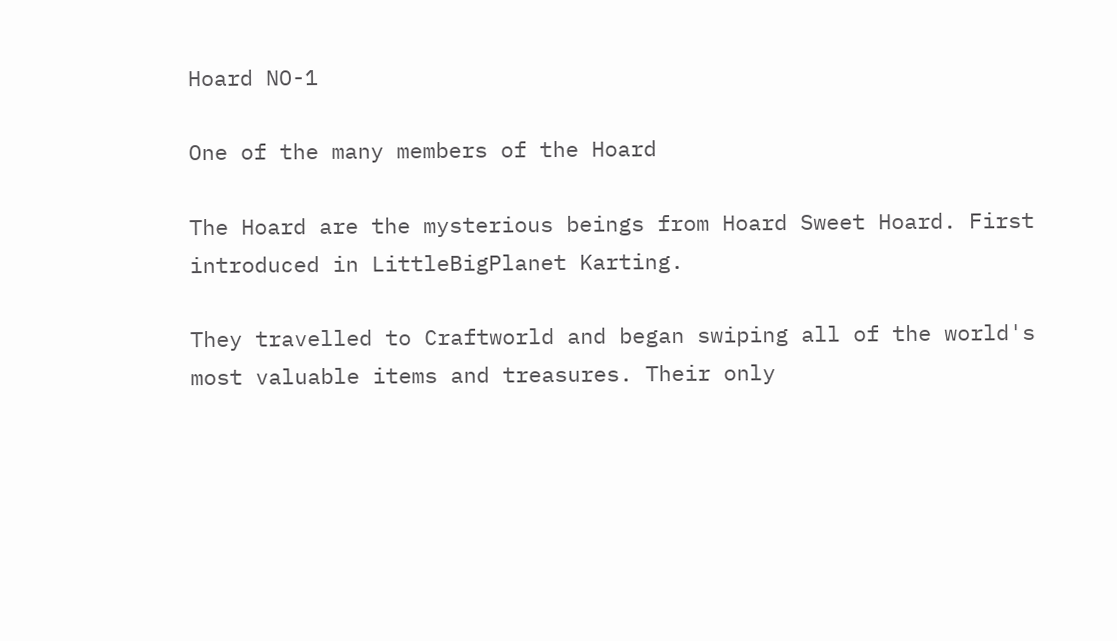Hoard NO-1

One of the many members of the Hoard

The Hoard are the mysterious beings from Hoard Sweet Hoard. First introduced in LittleBigPlanet Karting.

They travelled to Craftworld and began swiping all of the world's most valuable items and treasures. Their only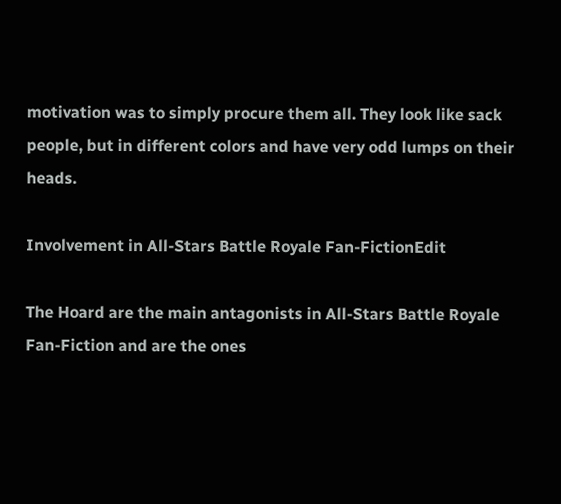motivation was to simply procure them all. They look like sack people, but in different colors and have very odd lumps on their heads.

Involvement in All-Stars Battle Royale Fan-FictionEdit

The Hoard are the main antagonists in All-Stars Battle Royale Fan-Fiction and are the ones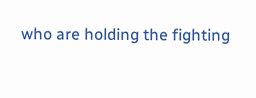who are holding the fighting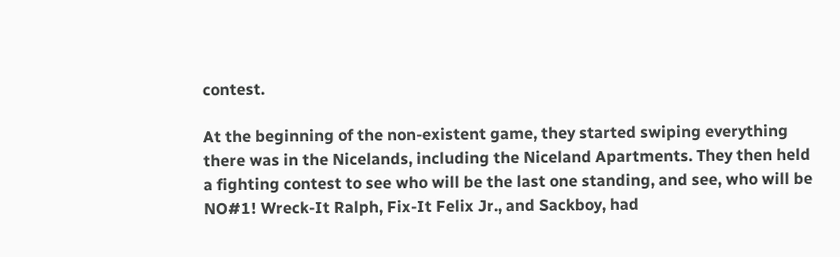contest.

At the beginning of the non-existent game, they started swiping everything there was in the Nicelands, including the Niceland Apartments. They then held a fighting contest to see who will be the last one standing, and see, who will be NO#1! Wreck-It Ralph, Fix-It Felix Jr., and Sackboy, had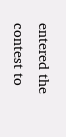entered the contest to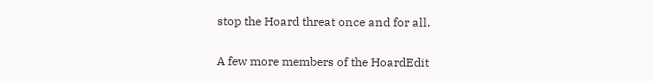stop the Hoard threat once and for all.

A few more members of the HoardEdit